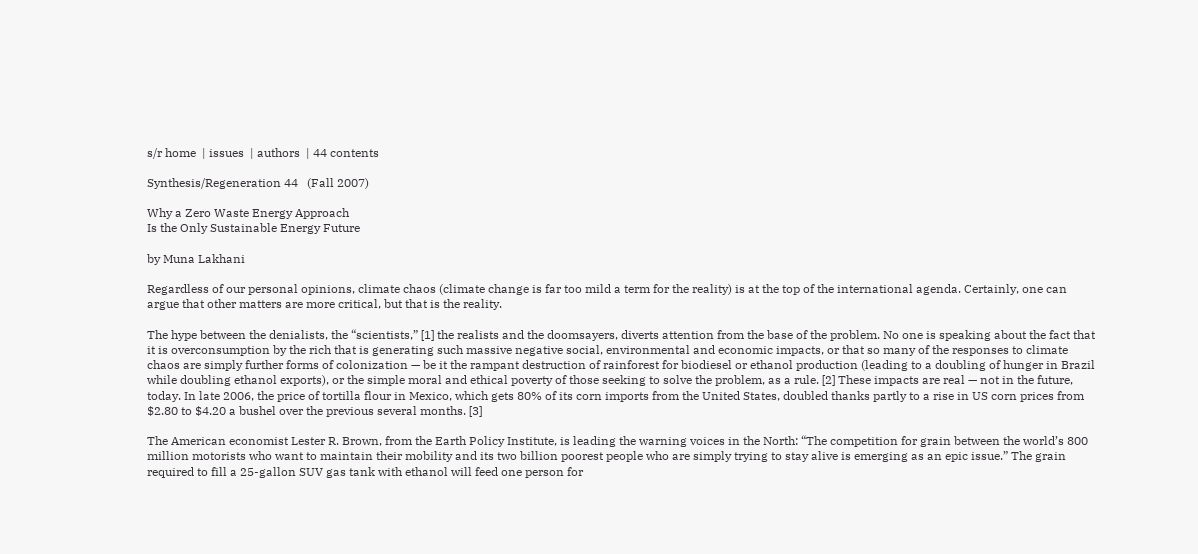s/r home  | issues  | authors  | 44 contents

Synthesis/Regeneration 44   (Fall 2007)

Why a Zero Waste Energy Approach
Is the Only Sustainable Energy Future

by Muna Lakhani

Regardless of our personal opinions, climate chaos (climate change is far too mild a term for the reality) is at the top of the international agenda. Certainly, one can argue that other matters are more critical, but that is the reality.

The hype between the denialists, the “scientists,” [1] the realists and the doomsayers, diverts attention from the base of the problem. No one is speaking about the fact that it is overconsumption by the rich that is generating such massive negative social, environmental and economic impacts, or that so many of the responses to climate chaos are simply further forms of colonization — be it the rampant destruction of rainforest for biodiesel or ethanol production (leading to a doubling of hunger in Brazil while doubling ethanol exports), or the simple moral and ethical poverty of those seeking to solve the problem, as a rule. [2] These impacts are real — not in the future, today. In late 2006, the price of tortilla flour in Mexico, which gets 80% of its corn imports from the United States, doubled thanks partly to a rise in US corn prices from $2.80 to $4.20 a bushel over the previous several months. [3]

The American economist Lester R. Brown, from the Earth Policy Institute, is leading the warning voices in the North: “The competition for grain between the world’s 800 million motorists who want to maintain their mobility and its two billion poorest people who are simply trying to stay alive is emerging as an epic issue.” The grain required to fill a 25-gallon SUV gas tank with ethanol will feed one person for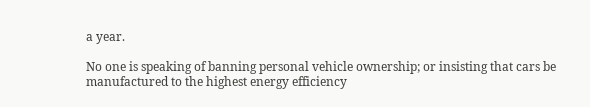a year.

No one is speaking of banning personal vehicle ownership; or insisting that cars be manufactured to the highest energy efficiency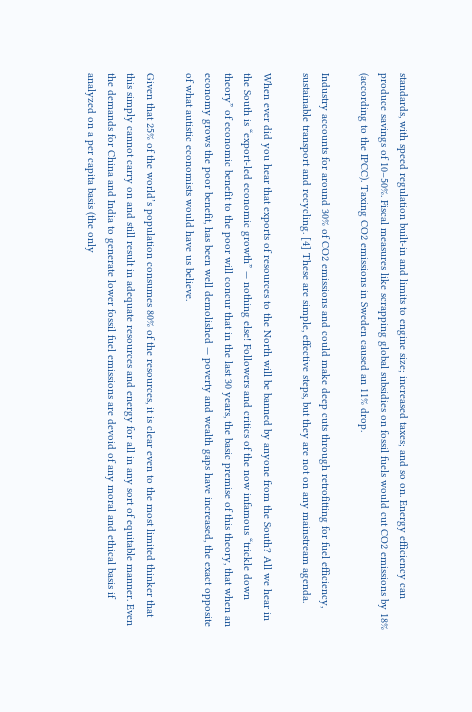standards, with speed regulation built-in and limits to engine size; increased taxes; and so on. Energy efficiency can produce savings of 10–50%. Fiscal measures like scrapping global subsidies on fossil fuels would cut CO2 emissions by 18% (according to the IPCC). Taxing CO2 emissions in Sweden caused an 11% drop.

Industry accounts for around 30% of CO2 emissions and could make deep cuts through retrofitting for fuel efficiency, sustainable transport and recycling. [4] These are simple, effective steps, but they are not on any mainstream agenda.

When ever did you hear that exports of resources to the North will be banned by anyone from the South? All we hear in the South is “export-led economic growth” — nothing else! Followers and critics of the now infamous “trickle down theory” of economic benefit to the poor will concur that in the last 30 years, the basic premise of this theory, that when an economy grows the poor benefit, has been well demolished — poverty and wealth gaps have increased, the exact opposite of what autistic economists would have us believe.

Given that 25% of the world’s population consumes 80% of the resources, it is clear even to the most limited thinker that this simply cannot carry on and still result in adequate resources and energy for all in any sort of equitable manner. Even the demands for China and India to generate lower fossil fuel emissions are devoid of any moral and ethical basis if analyzed on a per capita basis (the only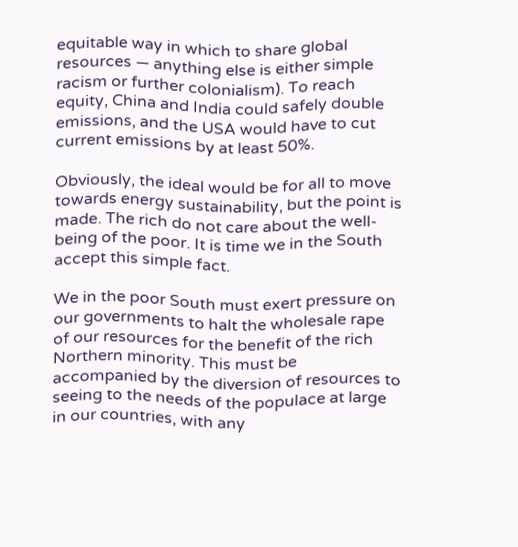equitable way in which to share global resources — anything else is either simple racism or further colonialism). To reach equity, China and India could safely double emissions, and the USA would have to cut current emissions by at least 50%.

Obviously, the ideal would be for all to move towards energy sustainability, but the point is made. The rich do not care about the well-being of the poor. It is time we in the South accept this simple fact.

We in the poor South must exert pressure on our governments to halt the wholesale rape of our resources for the benefit of the rich Northern minority. This must be accompanied by the diversion of resources to seeing to the needs of the populace at large in our countries, with any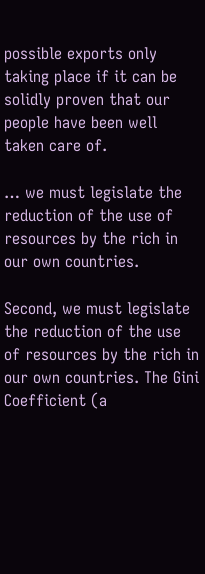possible exports only taking place if it can be solidly proven that our people have been well taken care of.

… we must legislate the reduction of the use of resources by the rich in our own countries.

Second, we must legislate the reduction of the use of resources by the rich in our own countries. The Gini Coefficient (a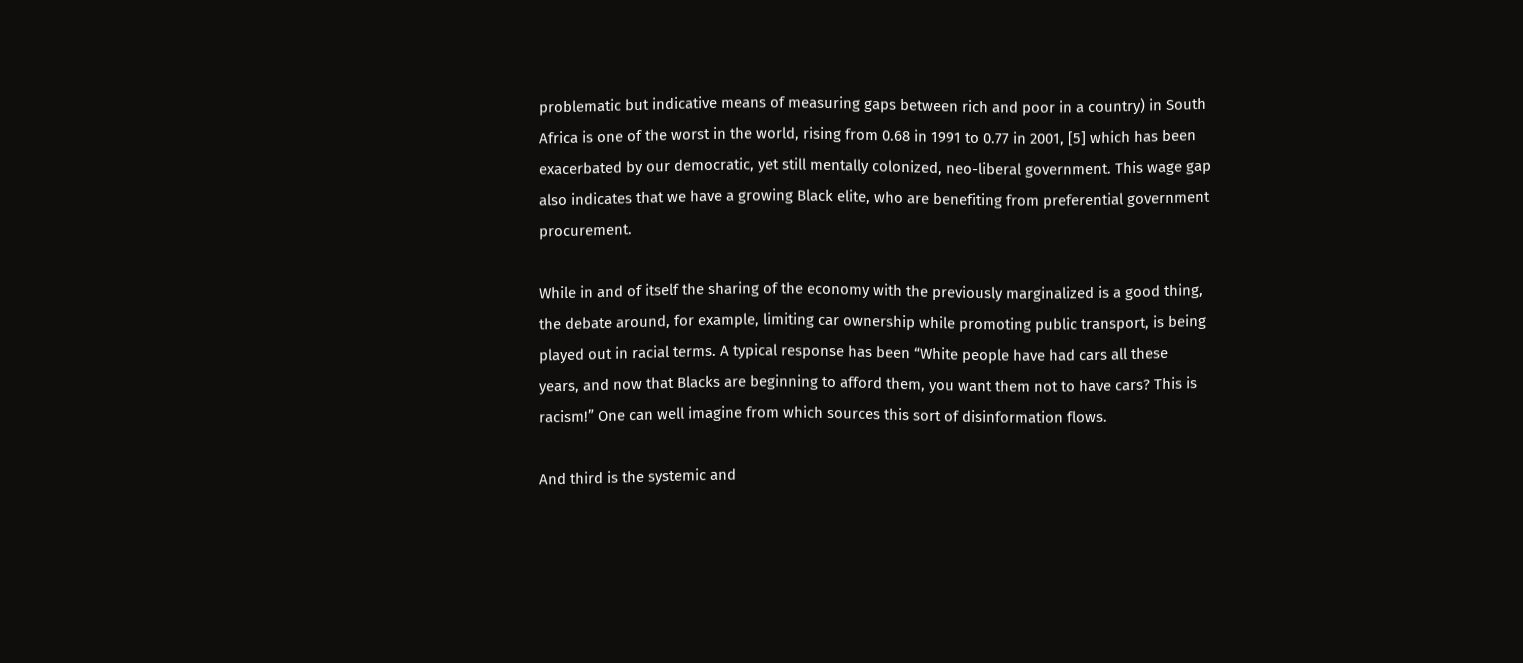problematic but indicative means of measuring gaps between rich and poor in a country) in South Africa is one of the worst in the world, rising from 0.68 in 1991 to 0.77 in 2001, [5] which has been exacerbated by our democratic, yet still mentally colonized, neo-liberal government. This wage gap also indicates that we have a growing Black elite, who are benefiting from preferential government procurement.

While in and of itself the sharing of the economy with the previously marginalized is a good thing, the debate around, for example, limiting car ownership while promoting public transport, is being played out in racial terms. A typical response has been “White people have had cars all these years, and now that Blacks are beginning to afford them, you want them not to have cars? This is racism!” One can well imagine from which sources this sort of disinformation flows.

And third is the systemic and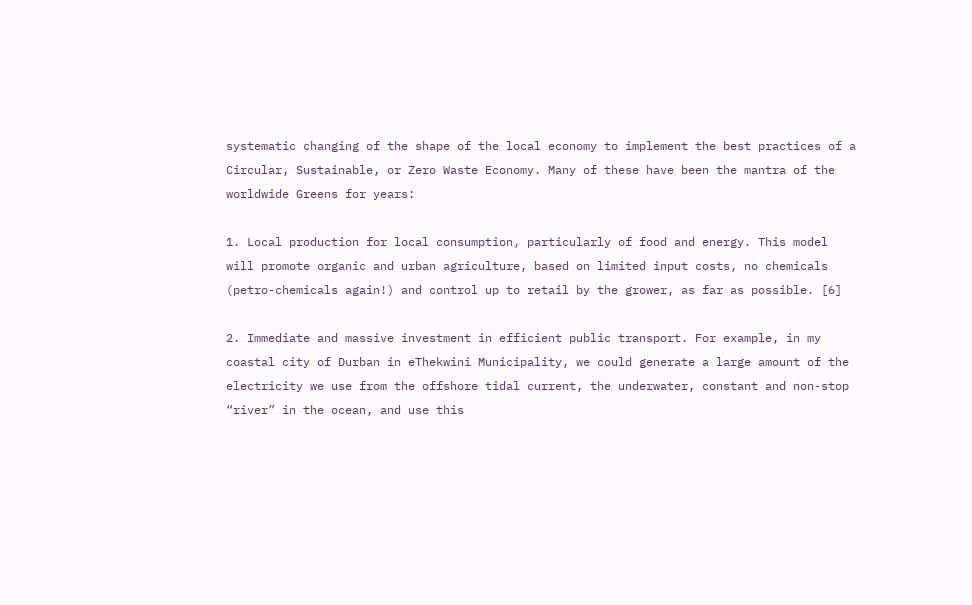systematic changing of the shape of the local economy to implement the best practices of a Circular, Sustainable, or Zero Waste Economy. Many of these have been the mantra of the worldwide Greens for years:

1. Local production for local consumption, particularly of food and energy. This model will promote organic and urban agriculture, based on limited input costs, no chemicals (petro-chemicals again!) and control up to retail by the grower, as far as possible. [6]

2. Immediate and massive investment in efficient public transport. For example, in my coastal city of Durban in eThekwini Municipality, we could generate a large amount of the electricity we use from the offshore tidal current, the underwater, constant and non-stop “river” in the ocean, and use this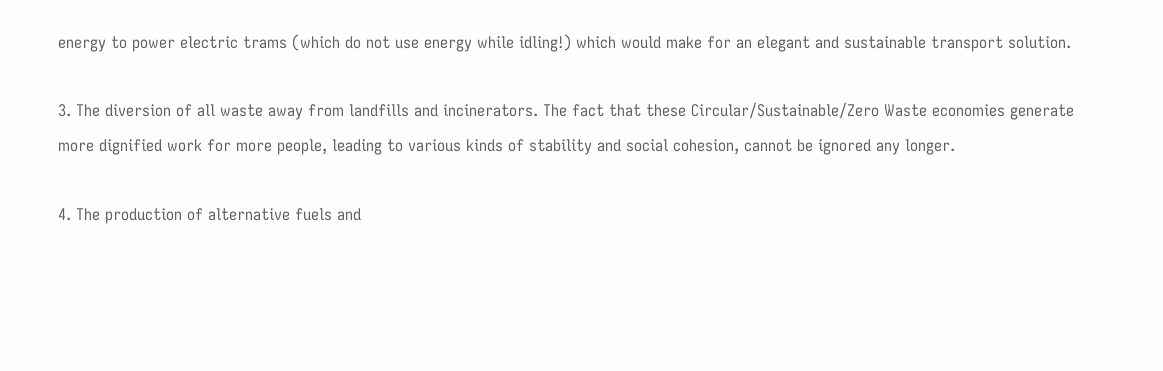energy to power electric trams (which do not use energy while idling!) which would make for an elegant and sustainable transport solution.

3. The diversion of all waste away from landfills and incinerators. The fact that these Circular/Sustainable/Zero Waste economies generate more dignified work for more people, leading to various kinds of stability and social cohesion, cannot be ignored any longer.

4. The production of alternative fuels and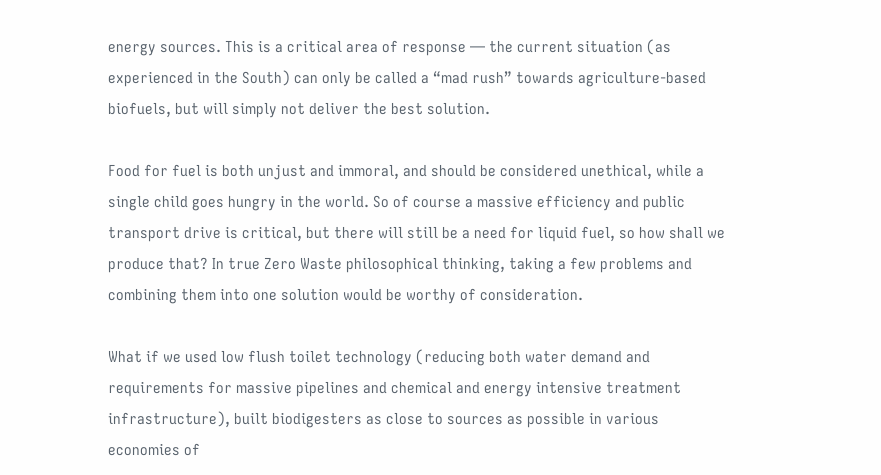energy sources. This is a critical area of response — the current situation (as experienced in the South) can only be called a “mad rush” towards agriculture-based biofuels, but will simply not deliver the best solution.

Food for fuel is both unjust and immoral, and should be considered unethical, while a single child goes hungry in the world. So of course a massive efficiency and public transport drive is critical, but there will still be a need for liquid fuel, so how shall we produce that? In true Zero Waste philosophical thinking, taking a few problems and combining them into one solution would be worthy of consideration.

What if we used low flush toilet technology (reducing both water demand and requirements for massive pipelines and chemical and energy intensive treatment infrastructure), built biodigesters as close to sources as possible in various economies of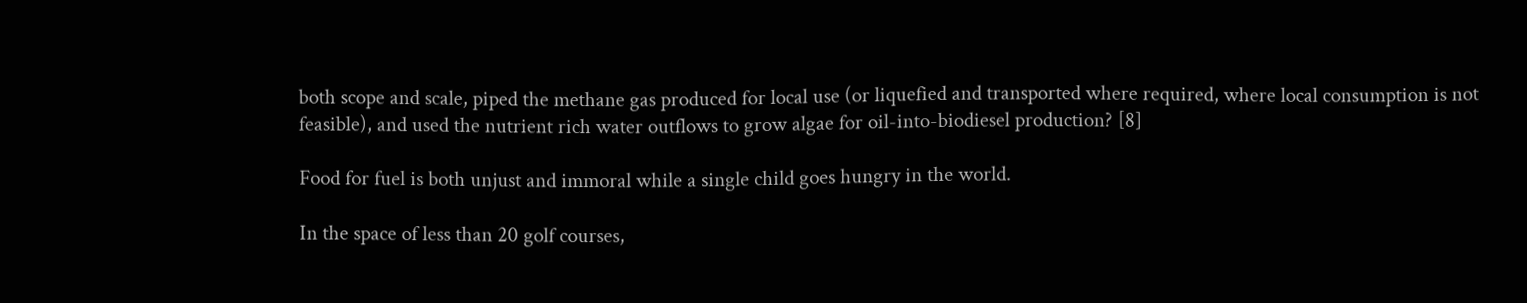both scope and scale, piped the methane gas produced for local use (or liquefied and transported where required, where local consumption is not feasible), and used the nutrient rich water outflows to grow algae for oil-into-biodiesel production? [8]

Food for fuel is both unjust and immoral while a single child goes hungry in the world.

In the space of less than 20 golf courses,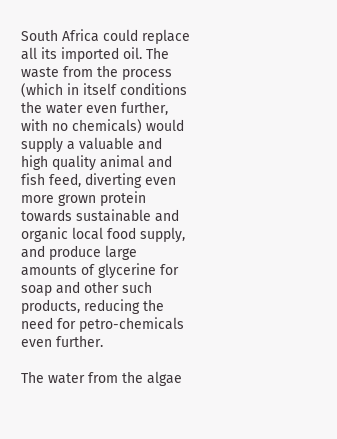South Africa could replace all its imported oil. The waste from the process (which in itself conditions the water even further, with no chemicals) would supply a valuable and high quality animal and fish feed, diverting even more grown protein towards sustainable and organic local food supply, and produce large amounts of glycerine for soap and other such products, reducing the need for petro-chemicals even further.

The water from the algae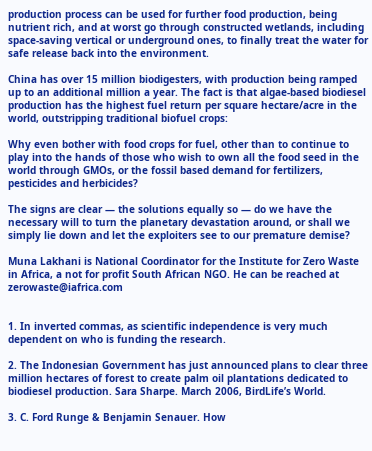production process can be used for further food production, being nutrient rich, and at worst go through constructed wetlands, including space-saving vertical or underground ones, to finally treat the water for safe release back into the environment.

China has over 15 million biodigesters, with production being ramped up to an additional million a year. The fact is that algae-based biodiesel production has the highest fuel return per square hectare/acre in the world, outstripping traditional biofuel crops:

Why even bother with food crops for fuel, other than to continue to play into the hands of those who wish to own all the food seed in the world through GMOs, or the fossil based demand for fertilizers, pesticides and herbicides?

The signs are clear — the solutions equally so — do we have the necessary will to turn the planetary devastation around, or shall we simply lie down and let the exploiters see to our premature demise?

Muna Lakhani is National Coordinator for the Institute for Zero Waste in Africa, a not for profit South African NGO. He can be reached at zerowaste@iafrica.com


1. In inverted commas, as scientific independence is very much dependent on who is funding the research.

2. The Indonesian Government has just announced plans to clear three million hectares of forest to create palm oil plantations dedicated to biodiesel production. Sara Sharpe. March 2006, BirdLife’s World.

3. C. Ford Runge & Benjamin Senauer. How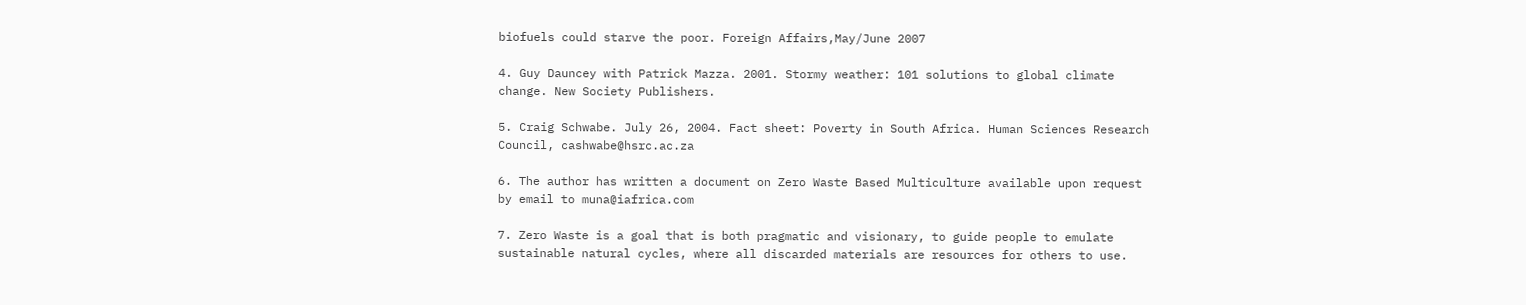biofuels could starve the poor. Foreign Affairs,May/June 2007

4. Guy Dauncey with Patrick Mazza. 2001. Stormy weather: 101 solutions to global climate change. New Society Publishers.

5. Craig Schwabe. July 26, 2004. Fact sheet: Poverty in South Africa. Human Sciences Research Council, cashwabe@hsrc.ac.za

6. The author has written a document on Zero Waste Based Multiculture available upon request by email to muna@iafrica.com

7. Zero Waste is a goal that is both pragmatic and visionary, to guide people to emulate sustainable natural cycles, where all discarded materials are resources for others to use.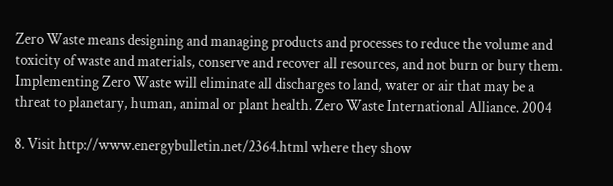Zero Waste means designing and managing products and processes to reduce the volume and toxicity of waste and materials, conserve and recover all resources, and not burn or bury them. Implementing Zero Waste will eliminate all discharges to land, water or air that may be a threat to planetary, human, animal or plant health. Zero Waste International Alliance. 2004

8. Visit http://www.energybulletin.net/2364.html where they show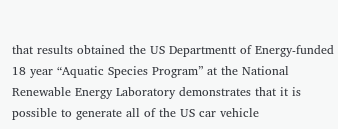that results obtained the US Departmentt of Energy-funded 18 year “Aquatic Species Program” at the National Renewable Energy Laboratory demonstrates that it is possible to generate all of the US car vehicle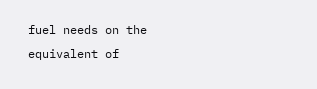fuel needs on the equivalent of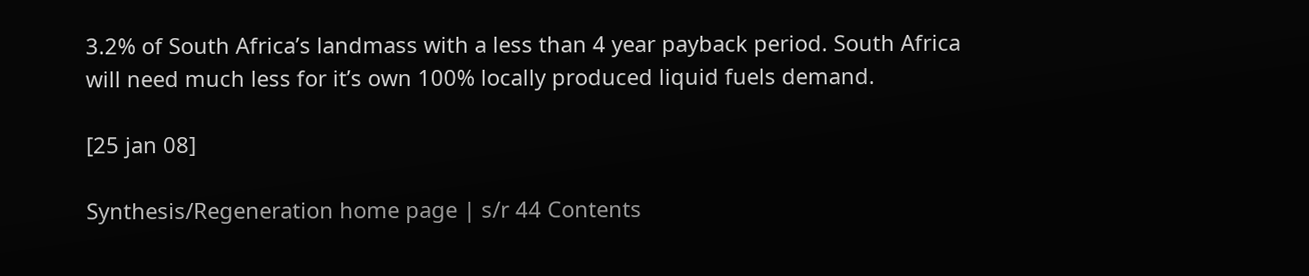3.2% of South Africa’s landmass with a less than 4 year payback period. South Africa will need much less for it’s own 100% locally produced liquid fuels demand.

[25 jan 08]

Synthesis/Regeneration home page | s/r 44 Contents